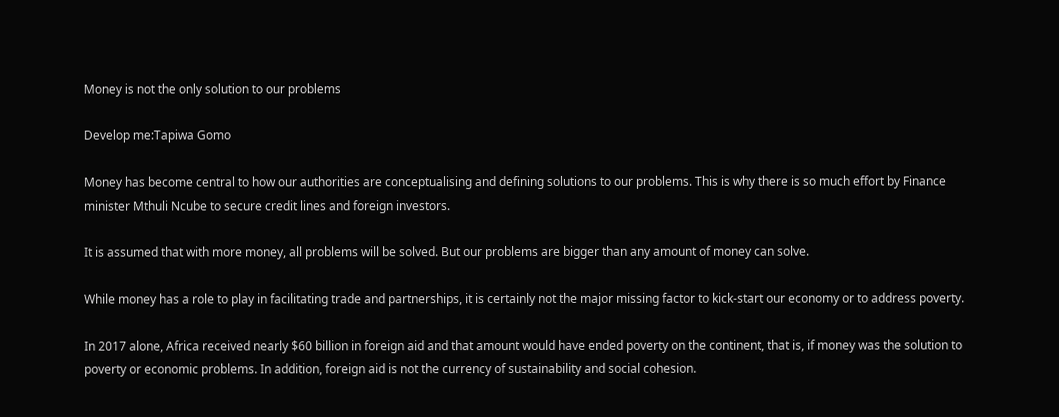Money is not the only solution to our problems

Develop me:Tapiwa Gomo

Money has become central to how our authorities are conceptualising and defining solutions to our problems. This is why there is so much effort by Finance minister Mthuli Ncube to secure credit lines and foreign investors.

It is assumed that with more money, all problems will be solved. But our problems are bigger than any amount of money can solve.

While money has a role to play in facilitating trade and partnerships, it is certainly not the major missing factor to kick-start our economy or to address poverty.

In 2017 alone, Africa received nearly $60 billion in foreign aid and that amount would have ended poverty on the continent, that is, if money was the solution to poverty or economic problems. In addition, foreign aid is not the currency of sustainability and social cohesion.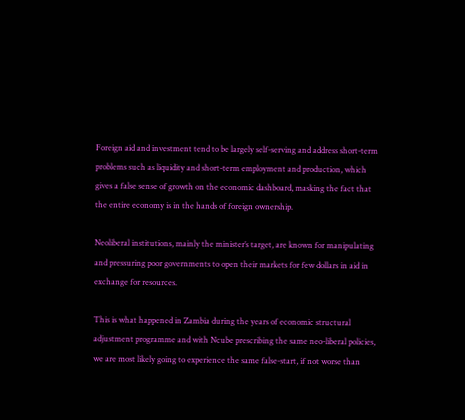Foreign aid and investment tend to be largely self-serving and address short-term problems such as liquidity and short-term employment and production, which gives a false sense of growth on the economic dashboard, masking the fact that the entire economy is in the hands of foreign ownership.

Neoliberal institutions, mainly the minister’s target, are known for manipulating and pressuring poor governments to open their markets for few dollars in aid in exchange for resources.

This is what happened in Zambia during the years of economic structural adjustment programme and with Ncube prescribing the same neo-liberal policies, we are most likely going to experience the same false-start, if not worse than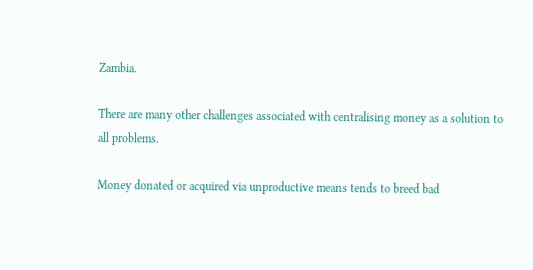Zambia.

There are many other challenges associated with centralising money as a solution to all problems.

Money donated or acquired via unproductive means tends to breed bad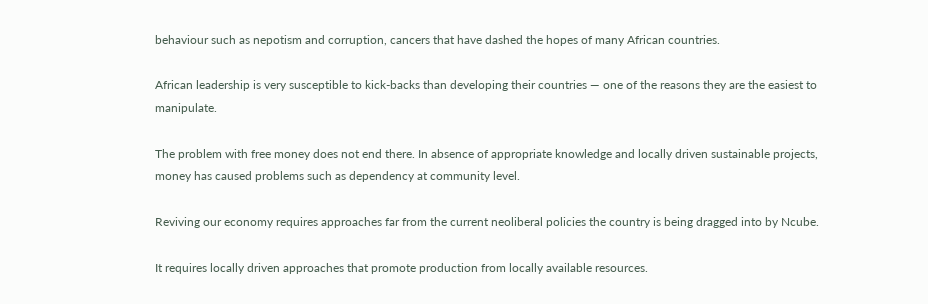behaviour such as nepotism and corruption, cancers that have dashed the hopes of many African countries.

African leadership is very susceptible to kick-backs than developing their countries — one of the reasons they are the easiest to manipulate.

The problem with free money does not end there. In absence of appropriate knowledge and locally driven sustainable projects, money has caused problems such as dependency at community level.

Reviving our economy requires approaches far from the current neoliberal policies the country is being dragged into by Ncube.

It requires locally driven approaches that promote production from locally available resources.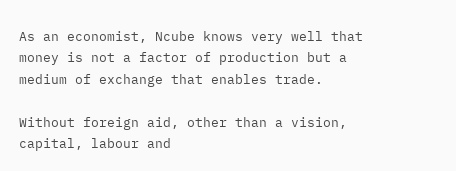As an economist, Ncube knows very well that money is not a factor of production but a medium of exchange that enables trade.

Without foreign aid, other than a vision, capital, labour and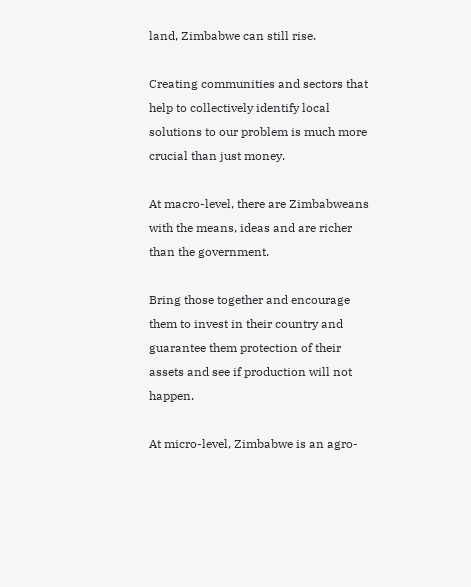land, Zimbabwe can still rise.

Creating communities and sectors that help to collectively identify local solutions to our problem is much more crucial than just money.

At macro-level, there are Zimbabweans with the means, ideas and are richer than the government.

Bring those together and encourage them to invest in their country and guarantee them protection of their assets and see if production will not happen.

At micro-level, Zimbabwe is an agro-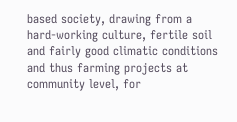based society, drawing from a hard-working culture, fertile soil and fairly good climatic conditions and thus farming projects at community level, for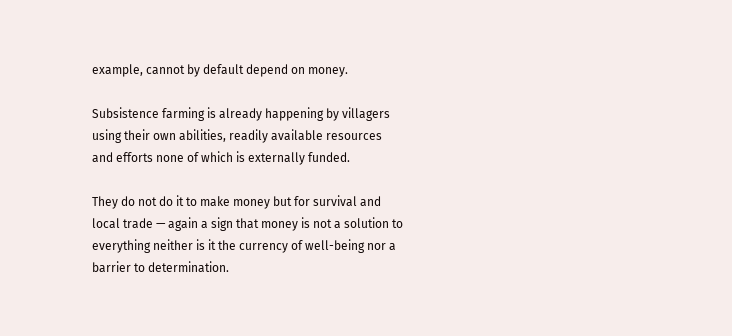example, cannot by default depend on money.

Subsistence farming is already happening by villagers using their own abilities, readily available resources and efforts none of which is externally funded.

They do not do it to make money but for survival and local trade — again a sign that money is not a solution to everything neither is it the currency of well-being nor a barrier to determination.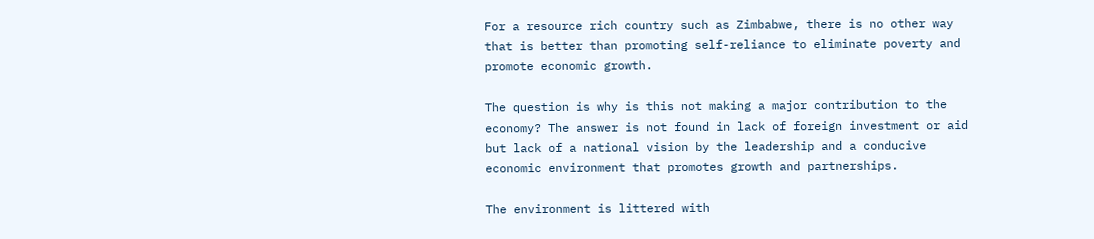For a resource rich country such as Zimbabwe, there is no other way that is better than promoting self-reliance to eliminate poverty and promote economic growth.

The question is why is this not making a major contribution to the economy? The answer is not found in lack of foreign investment or aid but lack of a national vision by the leadership and a conducive economic environment that promotes growth and partnerships.

The environment is littered with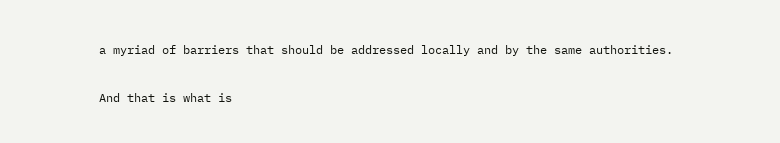a myriad of barriers that should be addressed locally and by the same authorities.

And that is what is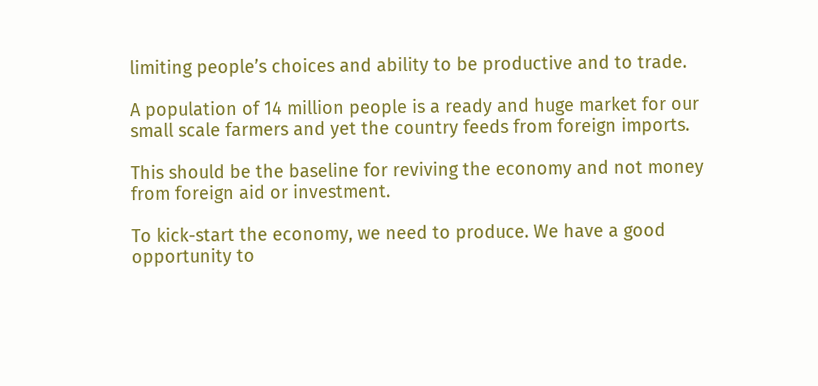limiting people’s choices and ability to be productive and to trade.

A population of 14 million people is a ready and huge market for our small scale farmers and yet the country feeds from foreign imports.

This should be the baseline for reviving the economy and not money from foreign aid or investment.

To kick-start the economy, we need to produce. We have a good opportunity to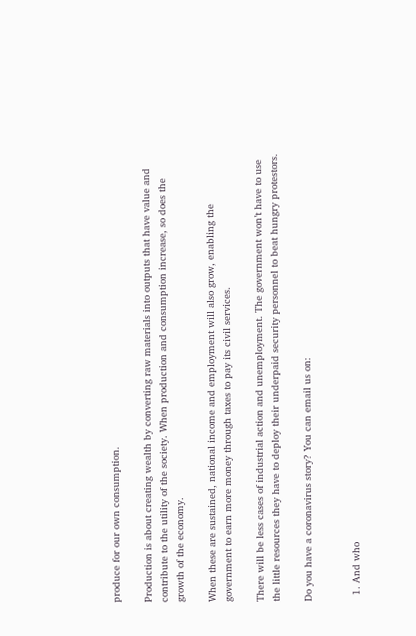produce for our own consumption.

Production is about creating wealth by converting raw materials into outputs that have value and contribute to the utility of the society. When production and consumption increase, so does the growth of the economy.

When these are sustained, national income and employment will also grow, enabling the government to earn more money through taxes to pay its civil services.

There will be less cases of industrial action and unemployment. The government won’t have to use the little resources they have to deploy their underpaid security personnel to beat hungry protestors.

Do you have a coronavirus story? You can email us on:


  1. And who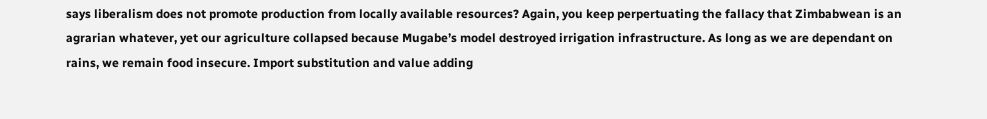says liberalism does not promote production from locally available resources? Again, you keep perpertuating the fallacy that Zimbabwean is an agrarian whatever, yet our agriculture collapsed because Mugabe’s model destroyed irrigation infrastructure. As long as we are dependant on rains, we remain food insecure. Import substitution and value adding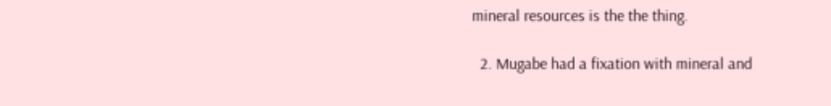mineral resources is the the thing.

  2. Mugabe had a fixation with mineral and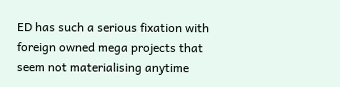ED has such a serious fixation with foreign owned mega projects that seem not materialising anytime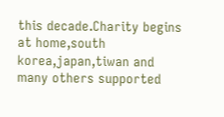this decade.Charity begins at home,south korea,japan,tiwan and many others supported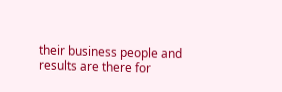their business people and results are there for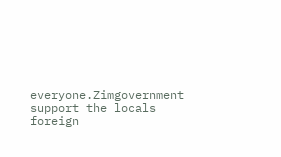everyone.Zimgovernment support the locals foreign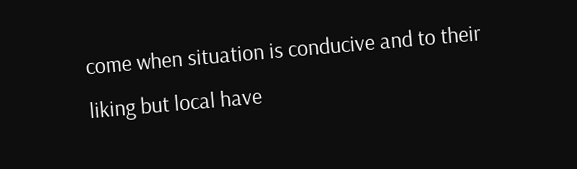come when situation is conducive and to their liking but local have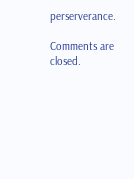perserverance.

Comments are closed.